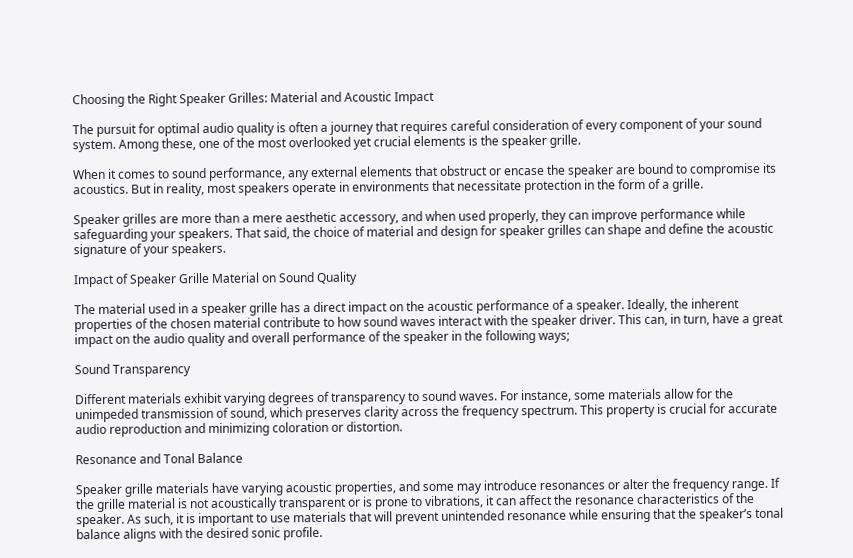Choosing the Right Speaker Grilles: Material and Acoustic Impact

The pursuit for optimal audio quality is often a journey that requires careful consideration of every component of your sound system. Among these, one of the most overlooked yet crucial elements is the speaker grille.

When it comes to sound performance, any external elements that obstruct or encase the speaker are bound to compromise its acoustics. But in reality, most speakers operate in environments that necessitate protection in the form of a grille.

Speaker grilles are more than a mere aesthetic accessory, and when used properly, they can improve performance while safeguarding your speakers. That said, the choice of material and design for speaker grilles can shape and define the acoustic signature of your speakers.

Impact of Speaker Grille Material on Sound Quality

The material used in a speaker grille has a direct impact on the acoustic performance of a speaker. Ideally, the inherent properties of the chosen material contribute to how sound waves interact with the speaker driver. This can, in turn, have a great impact on the audio quality and overall performance of the speaker in the following ways;

Sound Transparency

Different materials exhibit varying degrees of transparency to sound waves. For instance, some materials allow for the unimpeded transmission of sound, which preserves clarity across the frequency spectrum. This property is crucial for accurate audio reproduction and minimizing coloration or distortion.

Resonance and Tonal Balance

Speaker grille materials have varying acoustic properties, and some may introduce resonances or alter the frequency range. If the grille material is not acoustically transparent or is prone to vibrations, it can affect the resonance characteristics of the speaker. As such, it is important to use materials that will prevent unintended resonance while ensuring that the speaker’s tonal balance aligns with the desired sonic profile.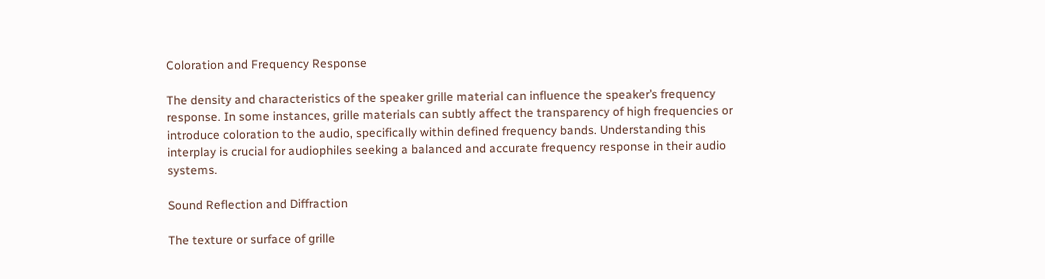Coloration and Frequency Response

The density and characteristics of the speaker grille material can influence the speaker’s frequency response. In some instances, grille materials can subtly affect the transparency of high frequencies or introduce coloration to the audio, specifically within defined frequency bands. Understanding this interplay is crucial for audiophiles seeking a balanced and accurate frequency response in their audio systems.

Sound Reflection and Diffraction

The texture or surface of grille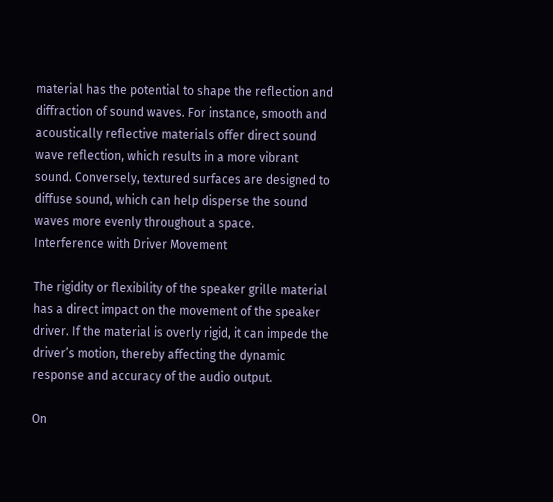material has the potential to shape the reflection and diffraction of sound waves. For instance, smooth and acoustically reflective materials offer direct sound wave reflection, which results in a more vibrant sound. Conversely, textured surfaces are designed to diffuse sound, which can help disperse the sound waves more evenly throughout a space.
Interference with Driver Movement

The rigidity or flexibility of the speaker grille material has a direct impact on the movement of the speaker driver. If the material is overly rigid, it can impede the driver’s motion, thereby affecting the dynamic response and accuracy of the audio output.

On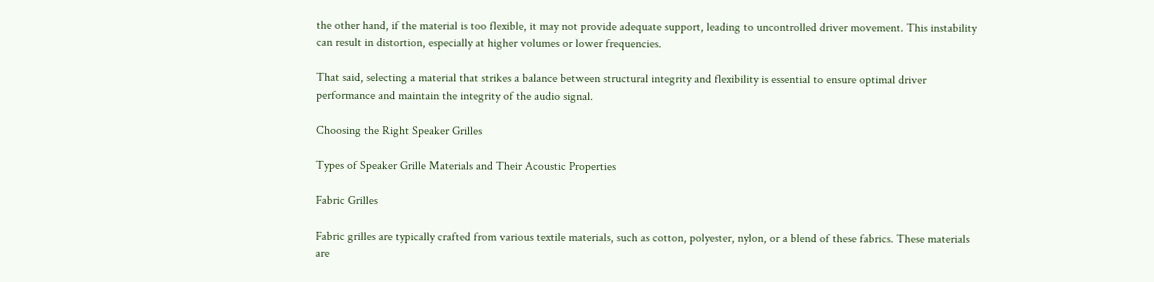the other hand, if the material is too flexible, it may not provide adequate support, leading to uncontrolled driver movement. This instability can result in distortion, especially at higher volumes or lower frequencies.

That said, selecting a material that strikes a balance between structural integrity and flexibility is essential to ensure optimal driver performance and maintain the integrity of the audio signal.

Choosing the Right Speaker Grilles

Types of Speaker Grille Materials and Their Acoustic Properties

Fabric Grilles

Fabric grilles are typically crafted from various textile materials, such as cotton, polyester, nylon, or a blend of these fabrics. These materials are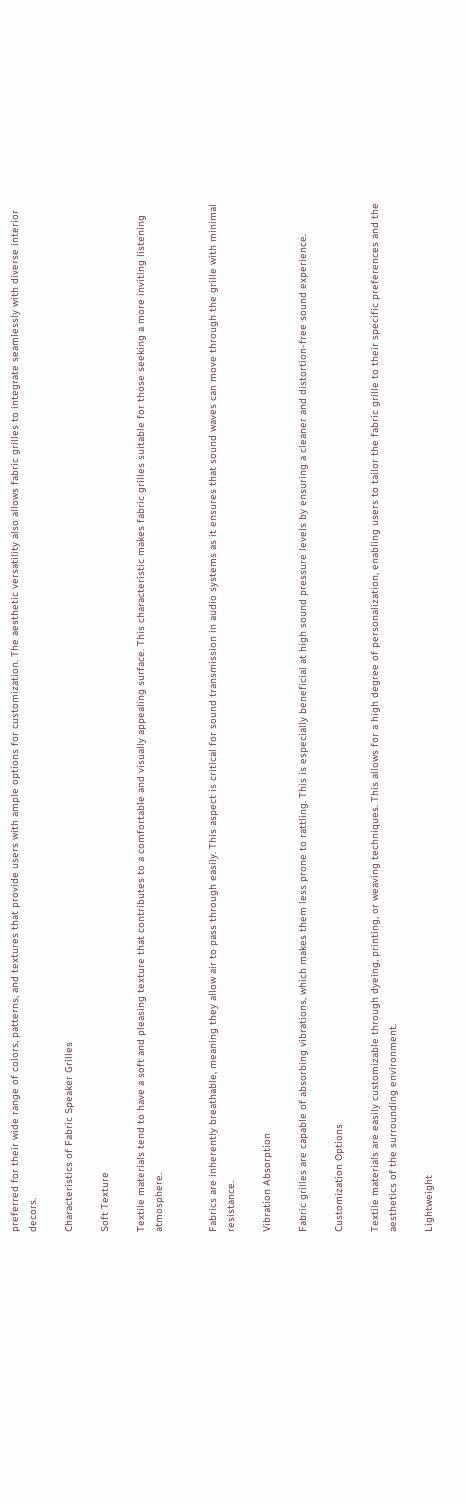preferred for their wide range of colors, patterns, and textures that provide users with ample options for customization. The aesthetic versatility also allows fabric grilles to integrate seamlessly with diverse interior decors.

Characteristics of Fabric Speaker Grilles

Soft Texture

Textile materials tend to have a soft and pleasing texture that contributes to a comfortable and visually appealing surface. This characteristic makes fabric grilles suitable for those seeking a more inviting listening atmosphere.


Fabrics are inherently breathable, meaning they allow air to pass through easily. This aspect is critical for sound transmission in audio systems as it ensures that sound waves can move through the grille with minimal resistance.

Vibration Absorption

Fabric grilles are capable of absorbing vibrations, which makes them less prone to rattling. This is especially beneficial at high sound pressure levels by ensuring a cleaner and distortion-free sound experience.

Customization Options

Textile materials are easily customizable through dyeing, printing, or weaving techniques. This allows for a high degree of personalization, enabling users to tailor the fabric grille to their specific preferences and the aesthetics of the surrounding environment.

Lightweight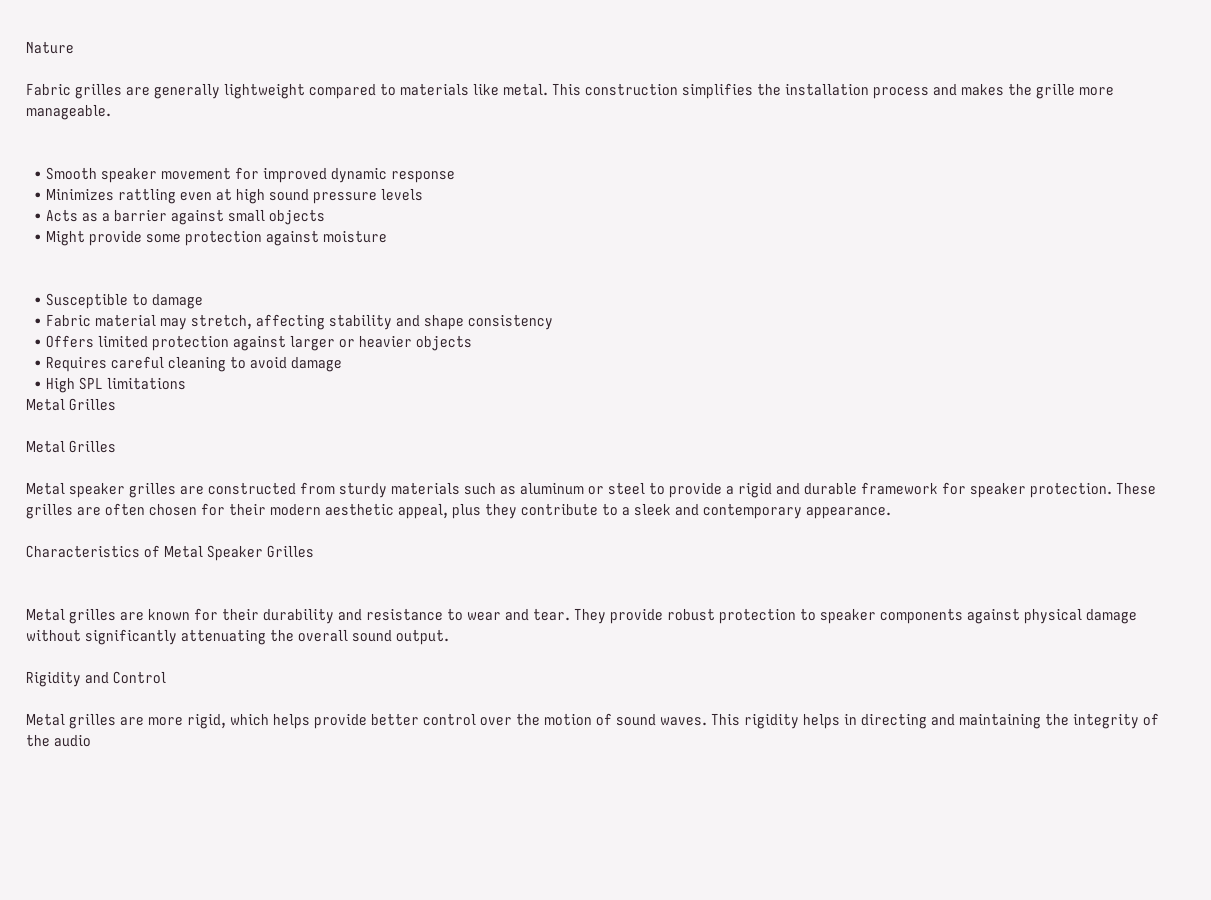Nature

Fabric grilles are generally lightweight compared to materials like metal. This construction simplifies the installation process and makes the grille more manageable.


  • Smooth speaker movement for improved dynamic response
  • Minimizes rattling even at high sound pressure levels
  • Acts as a barrier against small objects
  • Might provide some protection against moisture


  • Susceptible to damage
  • Fabric material may stretch, affecting stability and shape consistency
  • Offers limited protection against larger or heavier objects
  • Requires careful cleaning to avoid damage
  • High SPL limitations
Metal Grilles

Metal Grilles

Metal speaker grilles are constructed from sturdy materials such as aluminum or steel to provide a rigid and durable framework for speaker protection. These grilles are often chosen for their modern aesthetic appeal, plus they contribute to a sleek and contemporary appearance.

Characteristics of Metal Speaker Grilles


Metal grilles are known for their durability and resistance to wear and tear. They provide robust protection to speaker components against physical damage without significantly attenuating the overall sound output.

Rigidity and Control

Metal grilles are more rigid, which helps provide better control over the motion of sound waves. This rigidity helps in directing and maintaining the integrity of the audio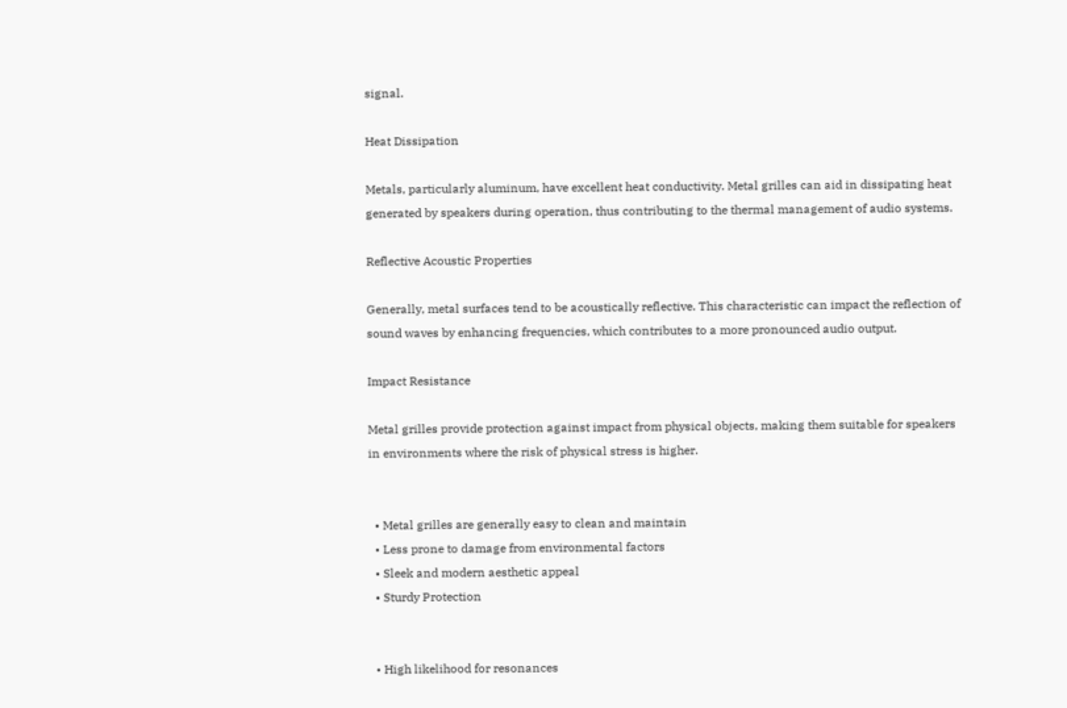signal.

Heat Dissipation

Metals, particularly aluminum, have excellent heat conductivity. Metal grilles can aid in dissipating heat generated by speakers during operation, thus contributing to the thermal management of audio systems.

Reflective Acoustic Properties

Generally, metal surfaces tend to be acoustically reflective. This characteristic can impact the reflection of sound waves by enhancing frequencies, which contributes to a more pronounced audio output.

Impact Resistance

Metal grilles provide protection against impact from physical objects, making them suitable for speakers in environments where the risk of physical stress is higher.


  • Metal grilles are generally easy to clean and maintain
  • Less prone to damage from environmental factors
  • Sleek and modern aesthetic appeal
  • Sturdy Protection


  • High likelihood for resonances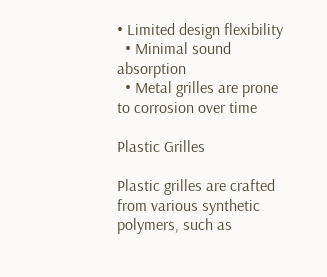• Limited design flexibility
  • Minimal sound absorption
  • Metal grilles are prone to corrosion over time

Plastic Grilles

Plastic grilles are crafted from various synthetic polymers, such as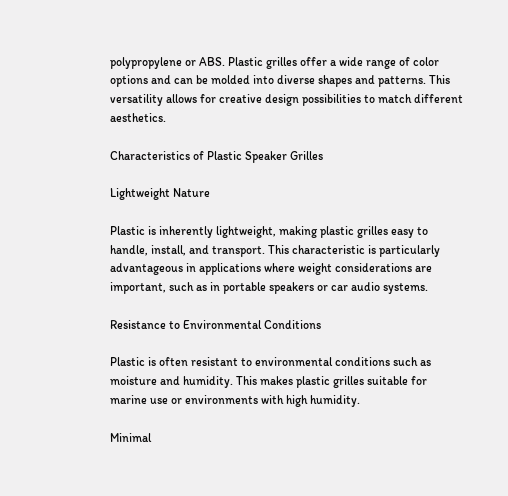polypropylene or ABS. Plastic grilles offer a wide range of color options and can be molded into diverse shapes and patterns. This versatility allows for creative design possibilities to match different aesthetics.

Characteristics of Plastic Speaker Grilles

Lightweight Nature

Plastic is inherently lightweight, making plastic grilles easy to handle, install, and transport. This characteristic is particularly advantageous in applications where weight considerations are important, such as in portable speakers or car audio systems.

Resistance to Environmental Conditions

Plastic is often resistant to environmental conditions such as moisture and humidity. This makes plastic grilles suitable for marine use or environments with high humidity.

Minimal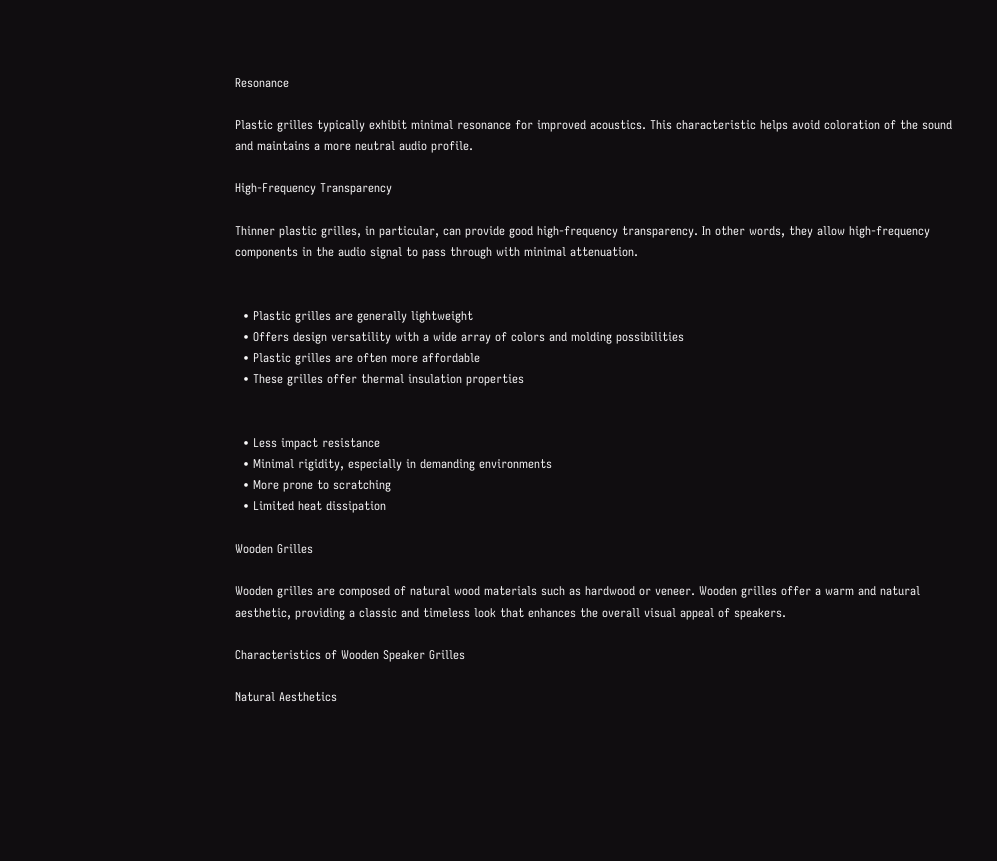Resonance

Plastic grilles typically exhibit minimal resonance for improved acoustics. This characteristic helps avoid coloration of the sound and maintains a more neutral audio profile.

High-Frequency Transparency

Thinner plastic grilles, in particular, can provide good high-frequency transparency. In other words, they allow high-frequency components in the audio signal to pass through with minimal attenuation.


  • Plastic grilles are generally lightweight
  • Offers design versatility with a wide array of colors and molding possibilities
  • Plastic grilles are often more affordable
  • These grilles offer thermal insulation properties


  • Less impact resistance
  • Minimal rigidity, especially in demanding environments
  • More prone to scratching
  • Limited heat dissipation

Wooden Grilles

Wooden grilles are composed of natural wood materials such as hardwood or veneer. Wooden grilles offer a warm and natural aesthetic, providing a classic and timeless look that enhances the overall visual appeal of speakers.

Characteristics of Wooden Speaker Grilles

Natural Aesthetics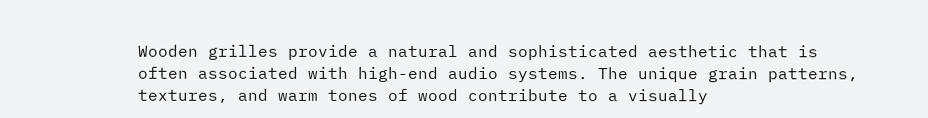Wooden grilles provide a natural and sophisticated aesthetic that is often associated with high-end audio systems. The unique grain patterns, textures, and warm tones of wood contribute to a visually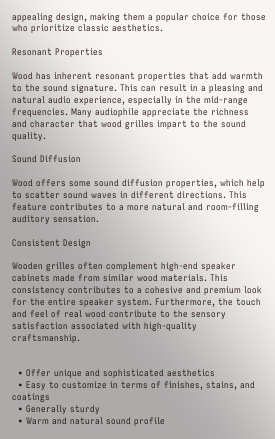appealing design, making them a popular choice for those who prioritize classic aesthetics.

Resonant Properties

Wood has inherent resonant properties that add warmth to the sound signature. This can result in a pleasing and natural audio experience, especially in the mid-range frequencies. Many audiophile appreciate the richness and character that wood grilles impart to the sound quality.

Sound Diffusion

Wood offers some sound diffusion properties, which help to scatter sound waves in different directions. This feature contributes to a more natural and room-filling auditory sensation.

Consistent Design

Wooden grilles often complement high-end speaker cabinets made from similar wood materials. This consistency contributes to a cohesive and premium look for the entire speaker system. Furthermore, the touch and feel of real wood contribute to the sensory satisfaction associated with high-quality craftsmanship.


  • Offer unique and sophisticated aesthetics
  • Easy to customize in terms of finishes, stains, and coatings
  • Generally sturdy
  • Warm and natural sound profile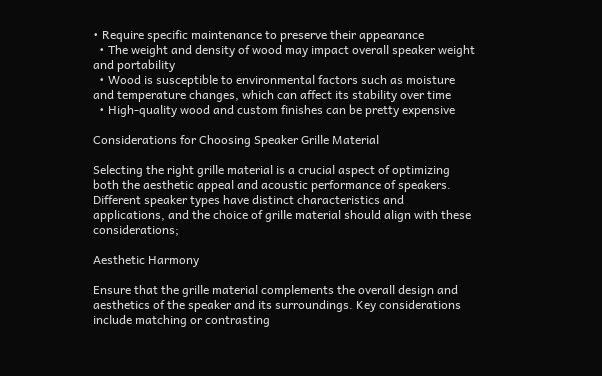• Require specific maintenance to preserve their appearance
  • The weight and density of wood may impact overall speaker weight and portability
  • Wood is susceptible to environmental factors such as moisture and temperature changes, which can affect its stability over time
  • High-quality wood and custom finishes can be pretty expensive

Considerations for Choosing Speaker Grille Material

Selecting the right grille material is a crucial aspect of optimizing both the aesthetic appeal and acoustic performance of speakers. Different speaker types have distinct characteristics and applications, and the choice of grille material should align with these considerations;

Aesthetic Harmony

Ensure that the grille material complements the overall design and aesthetics of the speaker and its surroundings. Key considerations include matching or contrasting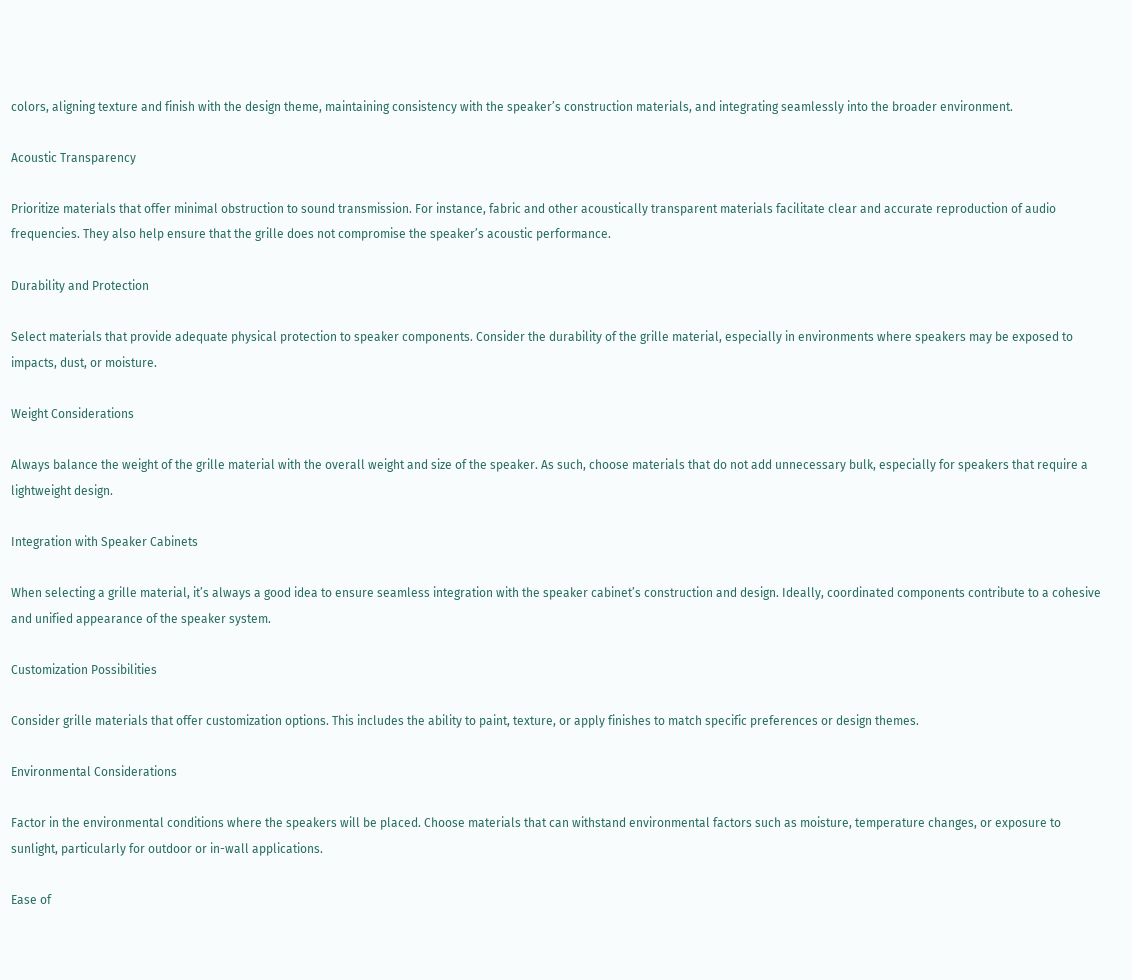colors, aligning texture and finish with the design theme, maintaining consistency with the speaker’s construction materials, and integrating seamlessly into the broader environment.

Acoustic Transparency

Prioritize materials that offer minimal obstruction to sound transmission. For instance, fabric and other acoustically transparent materials facilitate clear and accurate reproduction of audio frequencies. They also help ensure that the grille does not compromise the speaker’s acoustic performance.

Durability and Protection

Select materials that provide adequate physical protection to speaker components. Consider the durability of the grille material, especially in environments where speakers may be exposed to impacts, dust, or moisture.

Weight Considerations

Always balance the weight of the grille material with the overall weight and size of the speaker. As such, choose materials that do not add unnecessary bulk, especially for speakers that require a lightweight design.

Integration with Speaker Cabinets

When selecting a grille material, it’s always a good idea to ensure seamless integration with the speaker cabinet’s construction and design. Ideally, coordinated components contribute to a cohesive and unified appearance of the speaker system.

Customization Possibilities

Consider grille materials that offer customization options. This includes the ability to paint, texture, or apply finishes to match specific preferences or design themes.

Environmental Considerations

Factor in the environmental conditions where the speakers will be placed. Choose materials that can withstand environmental factors such as moisture, temperature changes, or exposure to sunlight, particularly for outdoor or in-wall applications.

Ease of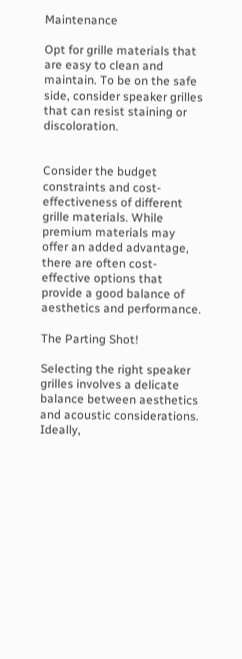Maintenance

Opt for grille materials that are easy to clean and maintain. To be on the safe side, consider speaker grilles that can resist staining or discoloration.


Consider the budget constraints and cost-effectiveness of different grille materials. While premium materials may offer an added advantage, there are often cost-effective options that provide a good balance of aesthetics and performance.

The Parting Shot!

Selecting the right speaker grilles involves a delicate balance between aesthetics and acoustic considerations. Ideally,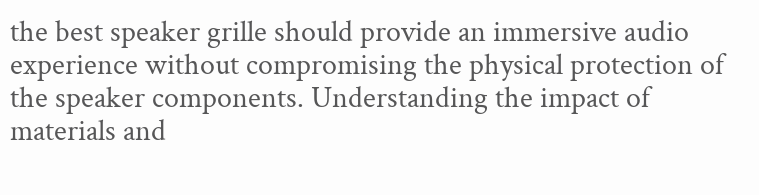the best speaker grille should provide an immersive audio experience without compromising the physical protection of the speaker components. Understanding the impact of materials and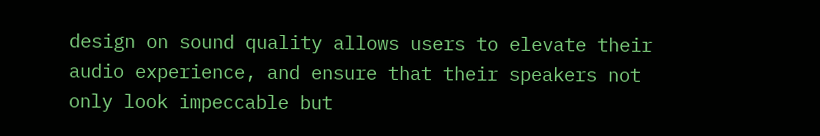design on sound quality allows users to elevate their audio experience, and ensure that their speakers not only look impeccable but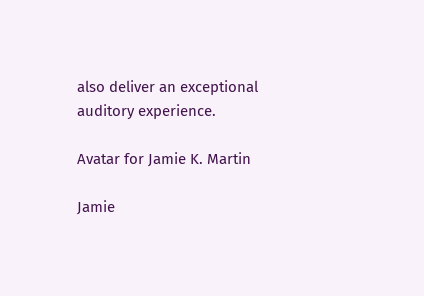also deliver an exceptional auditory experience.

Avatar for Jamie K. Martin

Jamie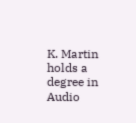K. Martin holds a degree in Audio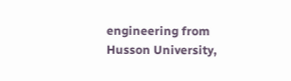engineering from Husson University,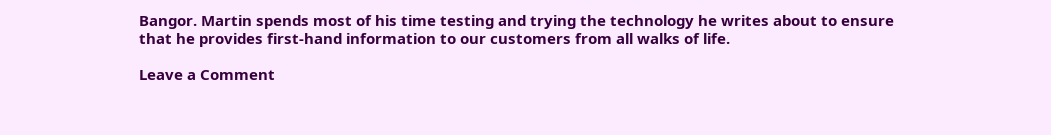Bangor. Martin spends most of his time testing and trying the technology he writes about to ensure that he provides first-hand information to our customers from all walks of life.

Leave a Comment